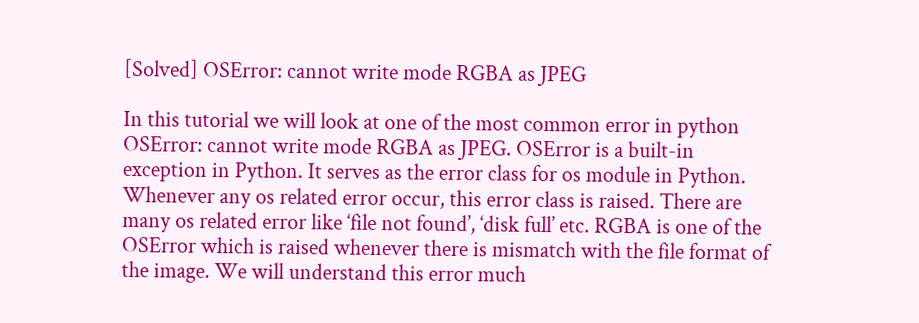[Solved] OSError: cannot write mode RGBA as JPEG

In this tutorial we will look at one of the most common error in python OSError: cannot write mode RGBA as JPEG. OSError is a built-in exception in Python. It serves as the error class for os module in Python. Whenever any os related error occur, this error class is raised. There are many os related error like ‘file not found’, ‘disk full’ etc. RGBA is one of the OSError which is raised whenever there is mismatch with the file format of the image. We will understand this error much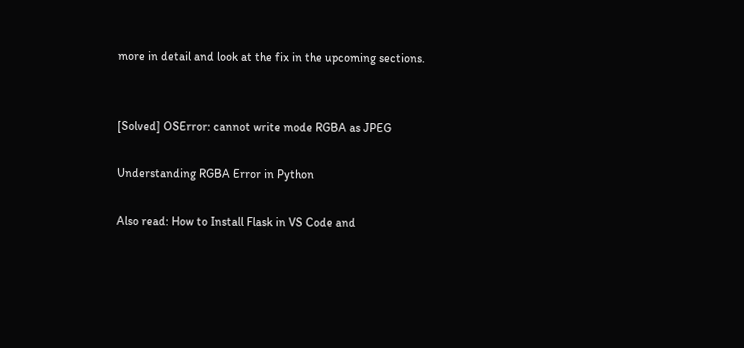more in detail and look at the fix in the upcoming sections.


[Solved] OSError: cannot write mode RGBA as JPEG

Understanding RGBA Error in Python

Also read: How to Install Flask in VS Code and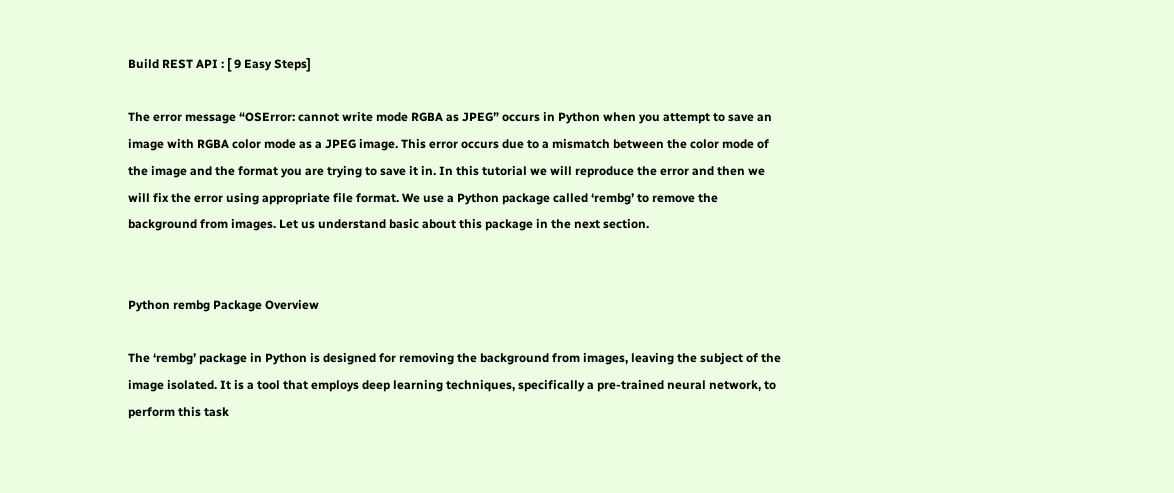Build REST API : [ 9 Easy Steps]

The error message “OSError: cannot write mode RGBA as JPEG” occurs in Python when you attempt to save an image with RGBA color mode as a JPEG image. This error occurs due to a mismatch between the color mode of the image and the format you are trying to save it in. In this tutorial we will reproduce the error and then we will fix the error using appropriate file format. We use a Python package called ‘rembg’ to remove the background from images. Let us understand basic about this package in the next section.


Python rembg Package Overview

The ‘rembg’ package in Python is designed for removing the background from images, leaving the subject of the image isolated. It is a tool that employs deep learning techniques, specifically a pre-trained neural network, to perform this task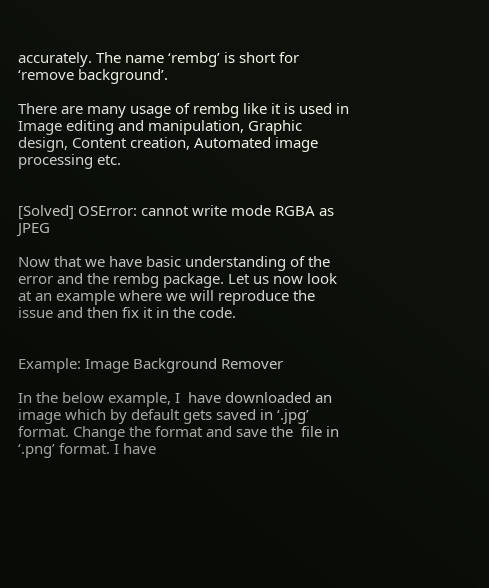accurately. The name ‘rembg’ is short for ‘remove background’.

There are many usage of rembg like it is used in Image editing and manipulation, Graphic design, Content creation, Automated image processing etc.


[Solved] OSError: cannot write mode RGBA as JPEG

Now that we have basic understanding of the error and the rembg package. Let us now look at an example where we will reproduce the issue and then fix it in the code.


Example: Image Background Remover

In the below example, I  have downloaded an image which by default gets saved in ‘.jpg’ format. Change the format and save the  file in ‘.png’ format. I have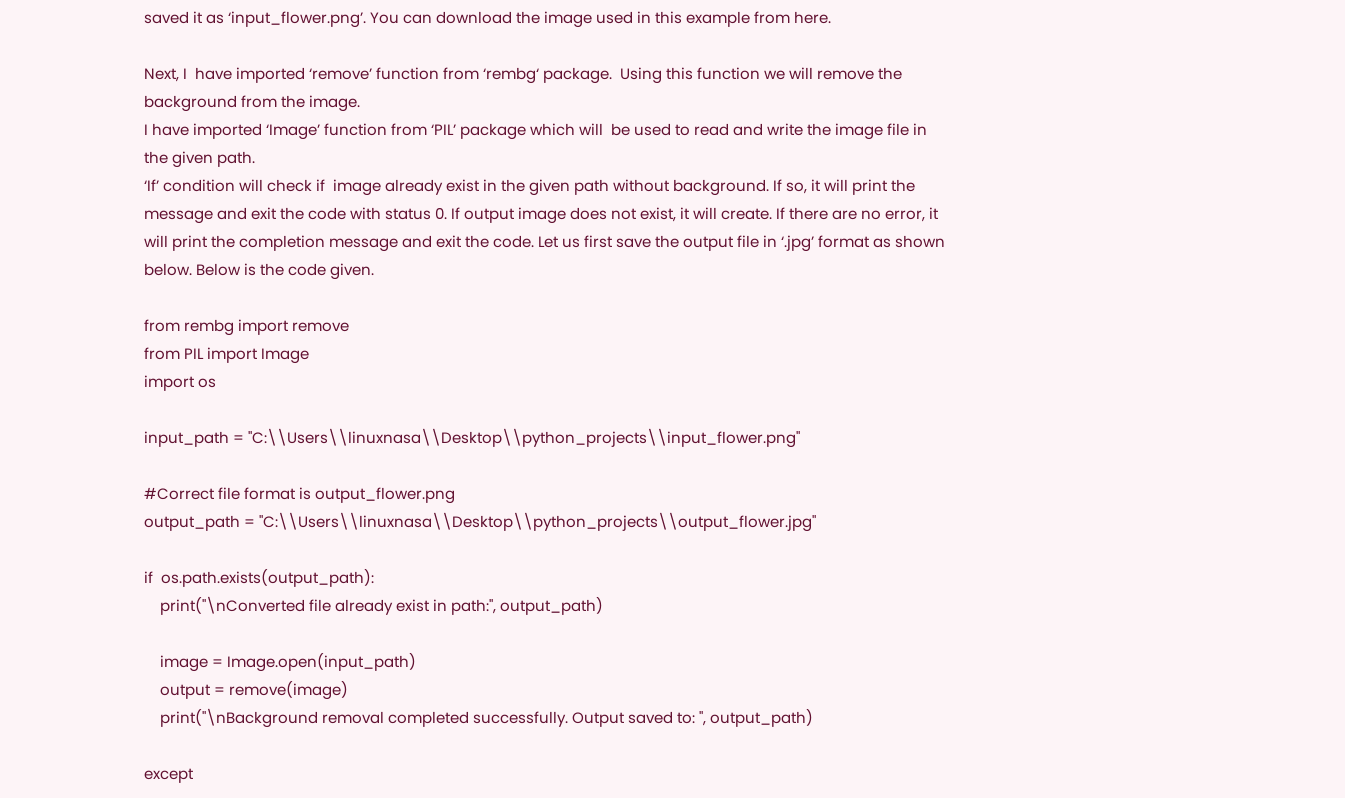saved it as ‘input_flower.png’. You can download the image used in this example from here.

Next, I  have imported ‘remove’ function from ‘rembg‘ package.  Using this function we will remove the background from the image.
I have imported ‘Image’ function from ‘PIL’ package which will  be used to read and write the image file in the given path.
‘If’ condition will check if  image already exist in the given path without background. If so, it will print the message and exit the code with status 0. If output image does not exist, it will create. If there are no error, it will print the completion message and exit the code. Let us first save the output file in ‘.jpg’ format as shown below. Below is the code given.

from rembg import remove
from PIL import Image
import os

input_path = "C:\\Users\\linuxnasa\\Desktop\\python_projects\\input_flower.png"

#Correct file format is output_flower.png
output_path = "C:\\Users\\linuxnasa\\Desktop\\python_projects\\output_flower.jpg"

if  os.path.exists(output_path):
    print("\nConverted file already exist in path:", output_path)

    image = Image.open(input_path)
    output = remove(image)
    print("\nBackground removal completed successfully. Output saved to: ", output_path)

except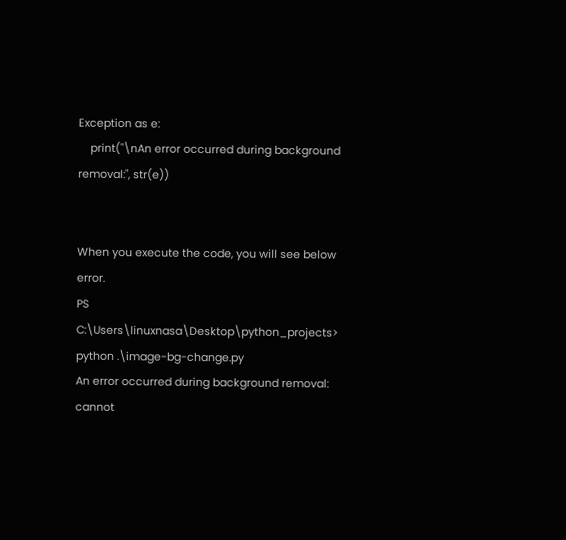Exception as e:
    print("\nAn error occurred during background removal:", str(e))


When you execute the code, you will see below error.
PS C:\Users\linuxnasa\Desktop\python_projects> python .\image-bg-change.py
An error occurred during background removal: cannot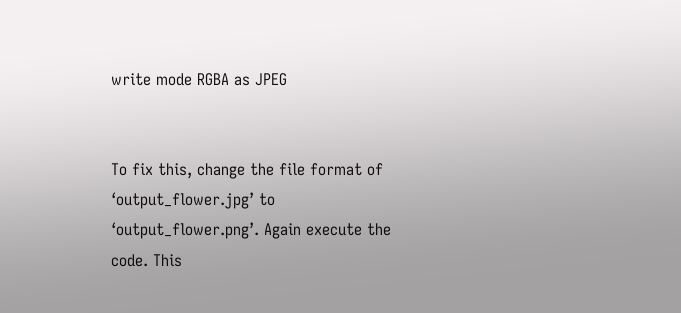write mode RGBA as JPEG


To fix this, change the file format of ‘output_flower.jpg’ to ‘output_flower.png’. Again execute the code. This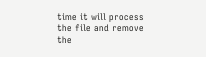time it will process the file and remove the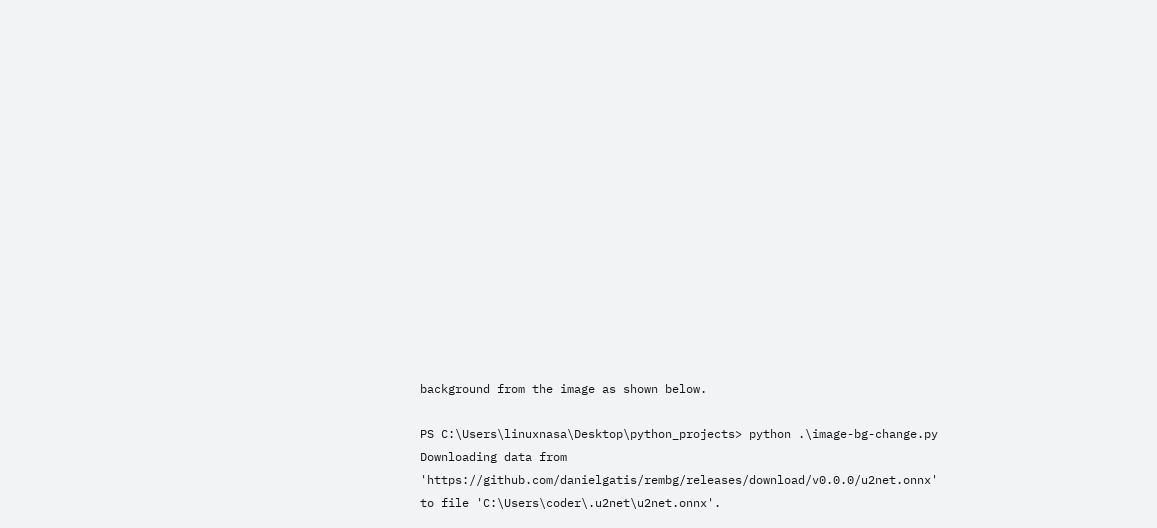background from the image as shown below.

PS C:\Users\linuxnasa\Desktop\python_projects> python .\image-bg-change.py
Downloading data from 'https://github.com/danielgatis/rembg/releases/download/v0.0.0/u2net.onnx' to file 'C:\Users\coder\.u2net\u2net.onnx'.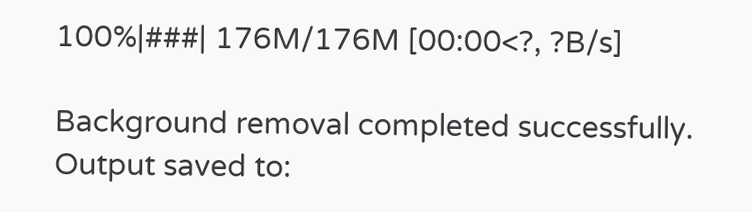100%|###| 176M/176M [00:00<?, ?B/s]

Background removal completed successfully. Output saved to: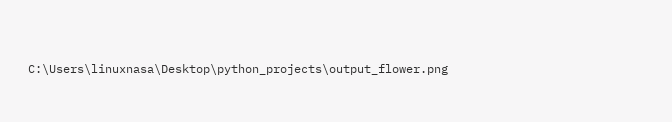C:\Users\linuxnasa\Desktop\python_projects\output_flower.png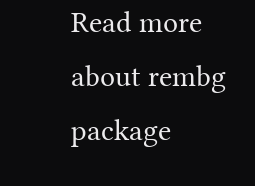Read more about rembg package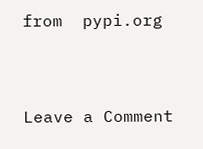from  pypi.org



Leave a Comment